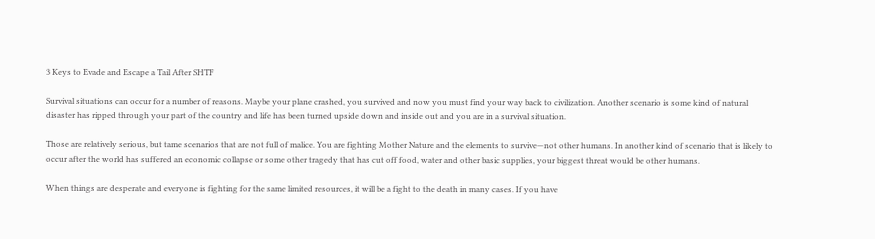3 Keys to Evade and Escape a Tail After SHTF

Survival situations can occur for a number of reasons. Maybe your plane crashed, you survived and now you must find your way back to civilization. Another scenario is some kind of natural disaster has ripped through your part of the country and life has been turned upside down and inside out and you are in a survival situation.

Those are relatively serious, but tame scenarios that are not full of malice. You are fighting Mother Nature and the elements to survive—not other humans. In another kind of scenario that is likely to occur after the world has suffered an economic collapse or some other tragedy that has cut off food, water and other basic supplies, your biggest threat would be other humans.

When things are desperate and everyone is fighting for the same limited resources, it will be a fight to the death in many cases. If you have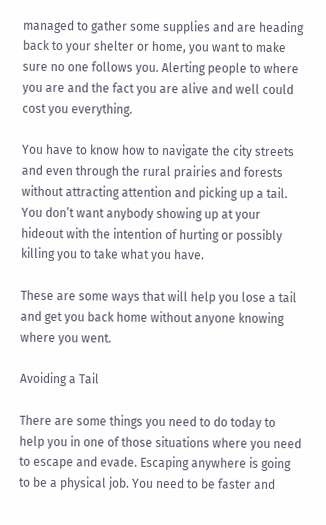managed to gather some supplies and are heading back to your shelter or home, you want to make sure no one follows you. Alerting people to where you are and the fact you are alive and well could cost you everything.

You have to know how to navigate the city streets and even through the rural prairies and forests without attracting attention and picking up a tail. You don’t want anybody showing up at your hideout with the intention of hurting or possibly killing you to take what you have.

These are some ways that will help you lose a tail and get you back home without anyone knowing where you went.

Avoiding a Tail

There are some things you need to do today to help you in one of those situations where you need to escape and evade. Escaping anywhere is going to be a physical job. You need to be faster and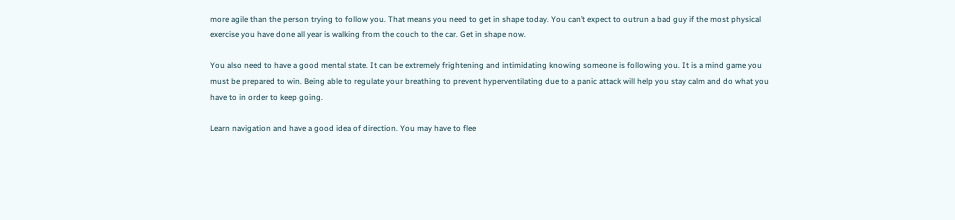more agile than the person trying to follow you. That means you need to get in shape today. You can’t expect to outrun a bad guy if the most physical exercise you have done all year is walking from the couch to the car. Get in shape now.

You also need to have a good mental state. It can be extremely frightening and intimidating knowing someone is following you. It is a mind game you must be prepared to win. Being able to regulate your breathing to prevent hyperventilating due to a panic attack will help you stay calm and do what you have to in order to keep going.

Learn navigation and have a good idea of direction. You may have to flee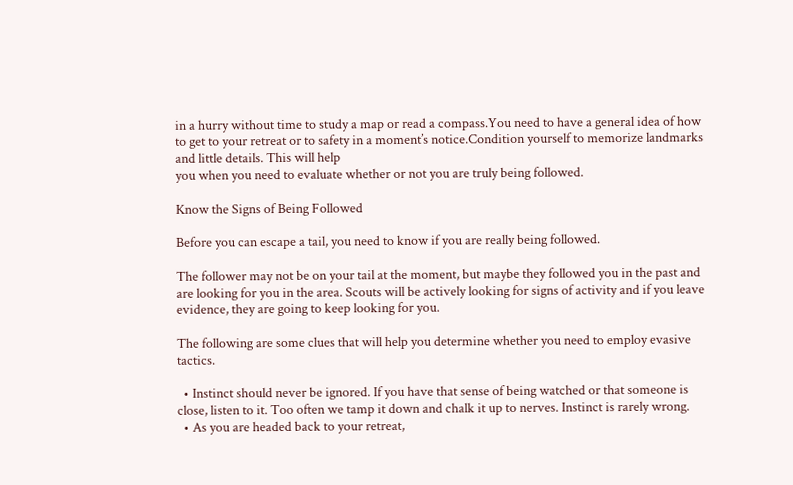in a hurry without time to study a map or read a compass.You need to have a general idea of how to get to your retreat or to safety in a moment’s notice.Condition yourself to memorize landmarks and little details. This will help
you when you need to evaluate whether or not you are truly being followed.

Know the Signs of Being Followed

Before you can escape a tail, you need to know if you are really being followed.

The follower may not be on your tail at the moment, but maybe they followed you in the past and are looking for you in the area. Scouts will be actively looking for signs of activity and if you leave evidence, they are going to keep looking for you.

The following are some clues that will help you determine whether you need to employ evasive tactics.

  • Instinct should never be ignored. If you have that sense of being watched or that someone is close, listen to it. Too often we tamp it down and chalk it up to nerves. Instinct is rarely wrong.
  • As you are headed back to your retreat,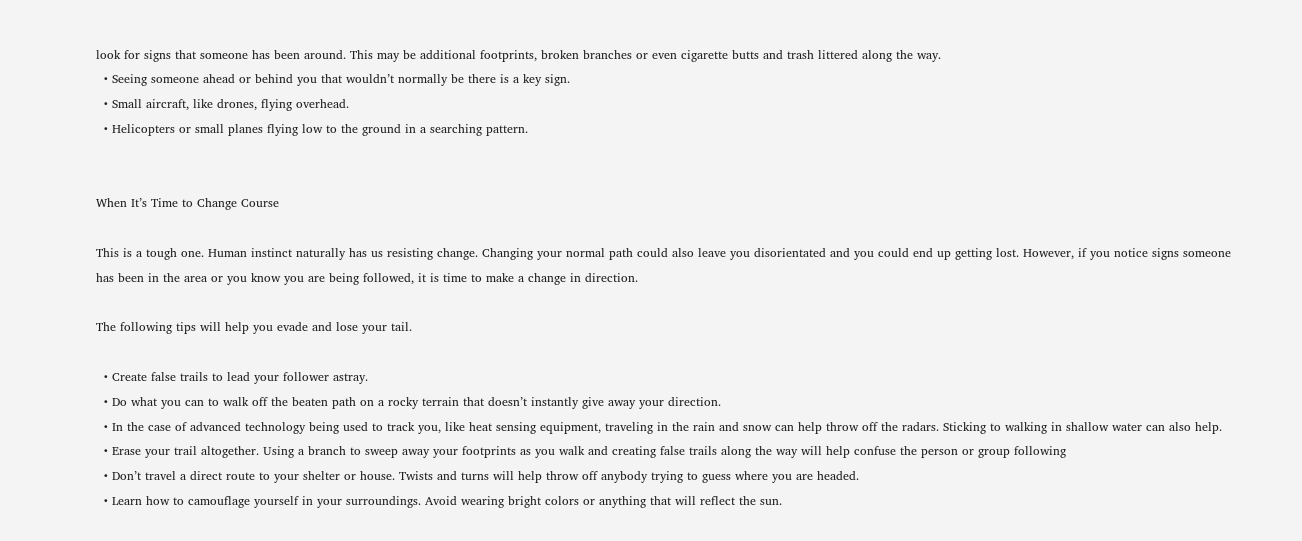look for signs that someone has been around. This may be additional footprints, broken branches or even cigarette butts and trash littered along the way.
  • Seeing someone ahead or behind you that wouldn’t normally be there is a key sign.
  • Small aircraft, like drones, flying overhead.
  • Helicopters or small planes flying low to the ground in a searching pattern.


When It’s Time to Change Course

This is a tough one. Human instinct naturally has us resisting change. Changing your normal path could also leave you disorientated and you could end up getting lost. However, if you notice signs someone has been in the area or you know you are being followed, it is time to make a change in direction.

The following tips will help you evade and lose your tail.

  • Create false trails to lead your follower astray.
  • Do what you can to walk off the beaten path on a rocky terrain that doesn’t instantly give away your direction.
  • In the case of advanced technology being used to track you, like heat sensing equipment, traveling in the rain and snow can help throw off the radars. Sticking to walking in shallow water can also help.
  • Erase your trail altogether. Using a branch to sweep away your footprints as you walk and creating false trails along the way will help confuse the person or group following
  • Don’t travel a direct route to your shelter or house. Twists and turns will help throw off anybody trying to guess where you are headed.
  • Learn how to camouflage yourself in your surroundings. Avoid wearing bright colors or anything that will reflect the sun.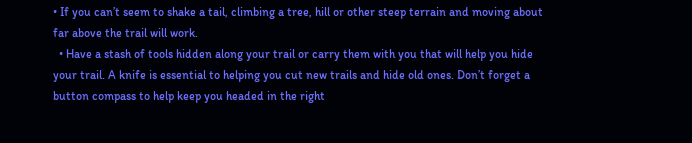• If you can’t seem to shake a tail, climbing a tree, hill or other steep terrain and moving about far above the trail will work.
  • Have a stash of tools hidden along your trail or carry them with you that will help you hide your trail. A knife is essential to helping you cut new trails and hide old ones. Don’t forget a button compass to help keep you headed in the right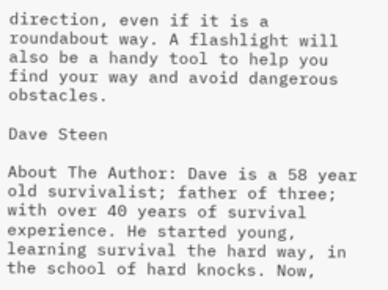direction, even if it is a roundabout way. A flashlight will also be a handy tool to help you find your way and avoid dangerous obstacles.

Dave Steen

About The Author: Dave is a 58 year old survivalist; father of three; with over 40 years of survival experience. He started young, learning survival the hard way, in the school of hard knocks. Now,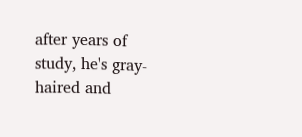after years of study, he's gray-haired and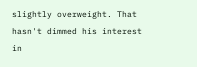slightly overweight. That hasn't dimmed his interest in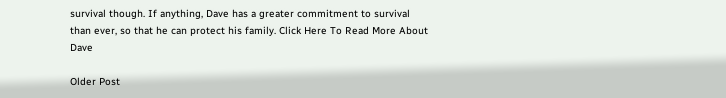survival though. If anything, Dave has a greater commitment to survival than ever, so that he can protect his family. Click Here To Read More About Dave

Older Post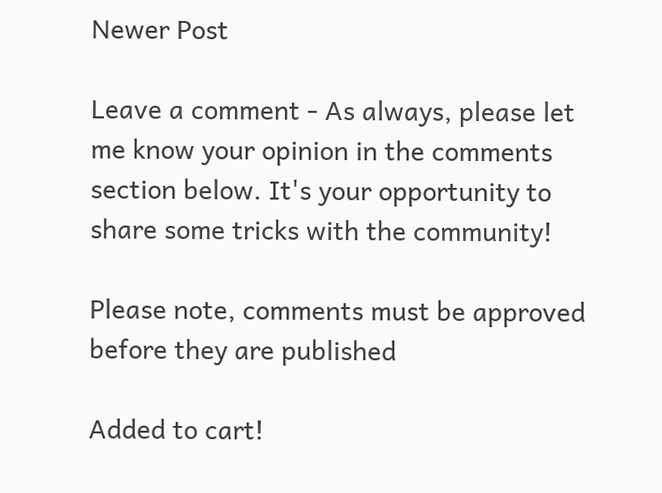Newer Post

Leave a comment - As always, please let me know your opinion in the comments section below. It's your opportunity to share some tricks with the community!

Please note, comments must be approved before they are published

Added to cart!